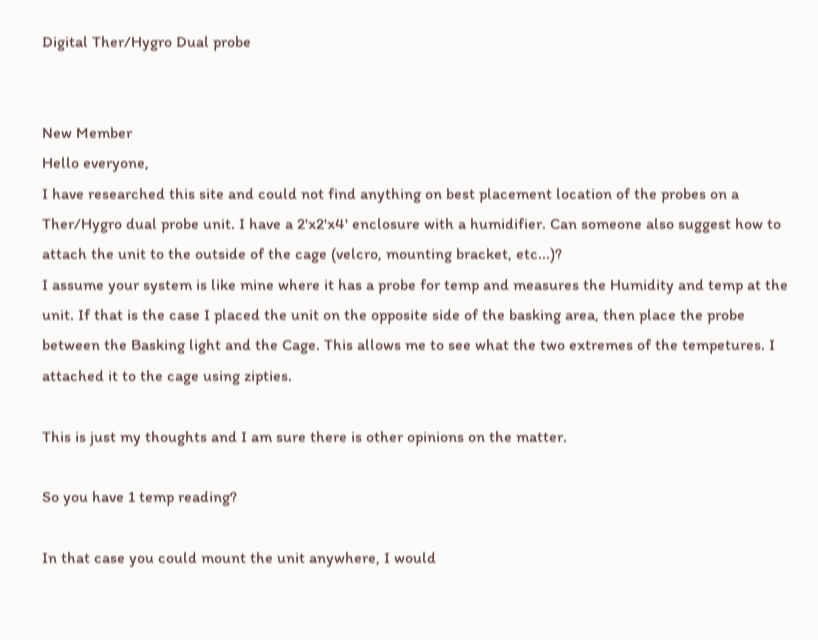Digital Ther/Hygro Dual probe


New Member
Hello everyone,
I have researched this site and could not find anything on best placement location of the probes on a Ther/Hygro dual probe unit. I have a 2'x2'x4' enclosure with a humidifier. Can someone also suggest how to attach the unit to the outside of the cage (velcro, mounting bracket, etc...)?
I assume your system is like mine where it has a probe for temp and measures the Humidity and temp at the unit. If that is the case I placed the unit on the opposite side of the basking area, then place the probe between the Basking light and the Cage. This allows me to see what the two extremes of the tempetures. I attached it to the cage using zipties.

This is just my thoughts and I am sure there is other opinions on the matter.

So you have 1 temp reading?

In that case you could mount the unit anywhere, I would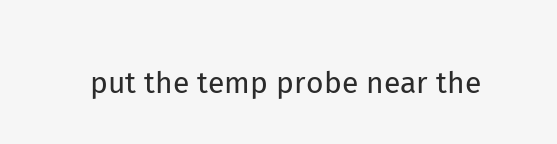put the temp probe near the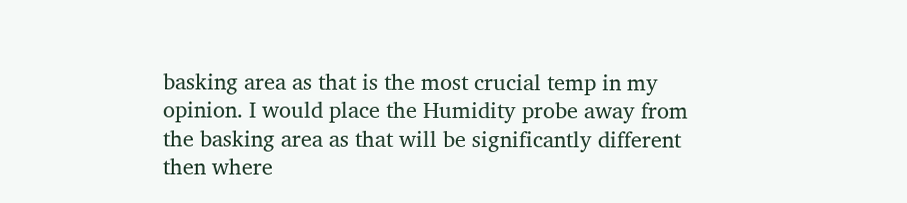basking area as that is the most crucial temp in my opinion. I would place the Humidity probe away from the basking area as that will be significantly different then where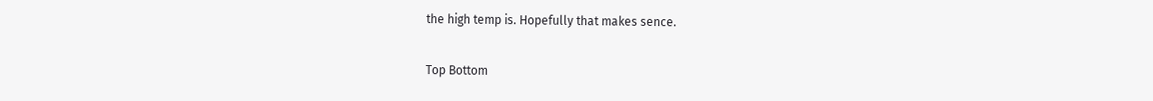the high temp is. Hopefully that makes sence.

Top Bottom